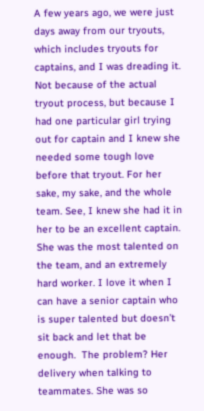A few years ago, we were just days away from our tryouts, which includes tryouts for captains, and I was dreading it. Not because of the actual tryout process, but because I had one particular girl trying out for captain and I knew she needed some tough love before that tryout. For her sake, my sake, and the whole team. See, I knew she had it in her to be an excellent captain. She was the most talented on the team, and an extremely hard worker. I love it when I can have a senior captain who is super talented but doesn’t sit back and let that be enough.  The problem? Her delivery when talking to teammates. She was so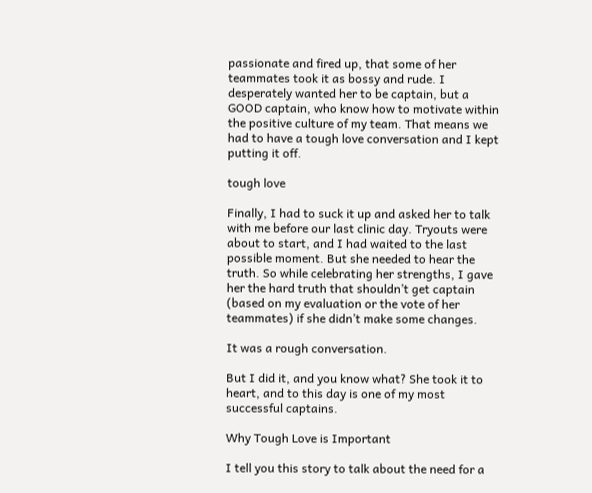passionate and fired up, that some of her teammates took it as bossy and rude. I desperately wanted her to be captain, but a GOOD captain, who know how to motivate within the positive culture of my team. That means we had to have a tough love conversation and I kept putting it off.

tough love

Finally, I had to suck it up and asked her to talk with me before our last clinic day. Tryouts were about to start, and I had waited to the last possible moment. But she needed to hear the truth. So while celebrating her strengths, I gave her the hard truth that shouldn’t get captain (based on my evaluation or the vote of her teammates) if she didn’t make some changes.

It was a rough conversation.

But I did it, and you know what? She took it to heart, and to this day is one of my most successful captains.

Why Tough Love is Important

I tell you this story to talk about the need for a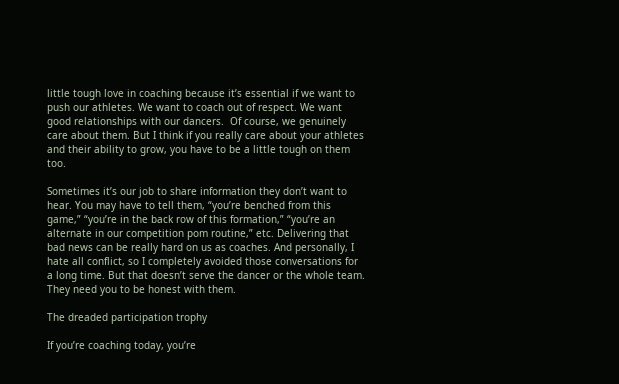little tough love in coaching because it’s essential if we want to push our athletes. We want to coach out of respect. We want good relationships with our dancers.  Of course, we genuinely care about them. But I think if you really care about your athletes and their ability to grow, you have to be a little tough on them too.

Sometimes it’s our job to share information they don’t want to hear. You may have to tell them, “you’re benched from this game,” “you’re in the back row of this formation,” “you’re an alternate in our competition pom routine,” etc. Delivering that bad news can be really hard on us as coaches. And personally, I hate all conflict, so I completely avoided those conversations for a long time. But that doesn’t serve the dancer or the whole team. They need you to be honest with them.

The dreaded participation trophy

If you’re coaching today, you’re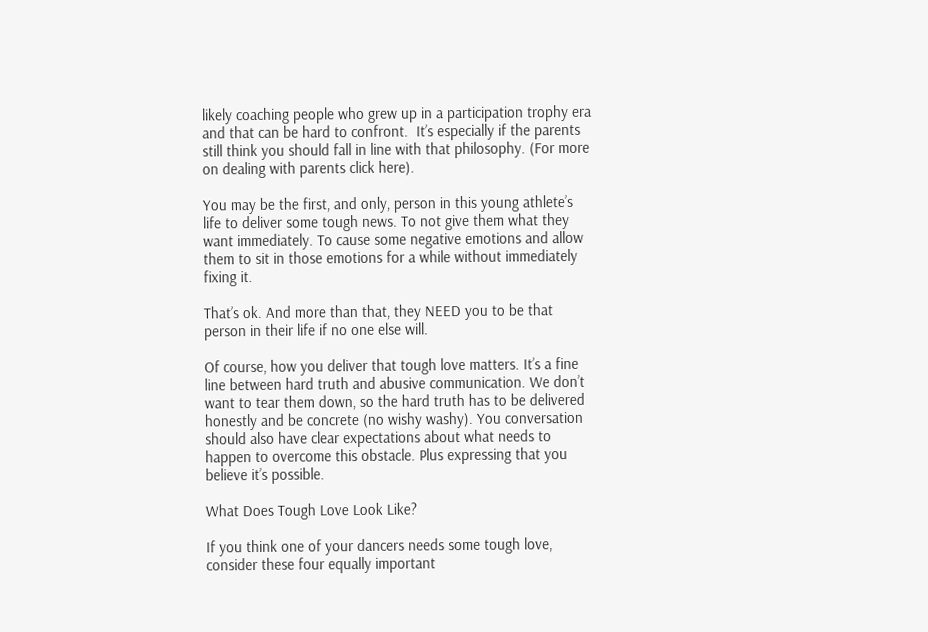likely coaching people who grew up in a participation trophy era and that can be hard to confront.  It’s especially if the parents still think you should fall in line with that philosophy. (For more on dealing with parents click here).

You may be the first, and only, person in this young athlete’s life to deliver some tough news. To not give them what they want immediately. To cause some negative emotions and allow them to sit in those emotions for a while without immediately fixing it.

That’s ok. And more than that, they NEED you to be that person in their life if no one else will.

Of course, how you deliver that tough love matters. It’s a fine line between hard truth and abusive communication. We don’t want to tear them down, so the hard truth has to be delivered honestly and be concrete (no wishy washy). You conversation should also have clear expectations about what needs to happen to overcome this obstacle. Plus expressing that you believe it’s possible.

What Does Tough Love Look Like?

If you think one of your dancers needs some tough love, consider these four equally important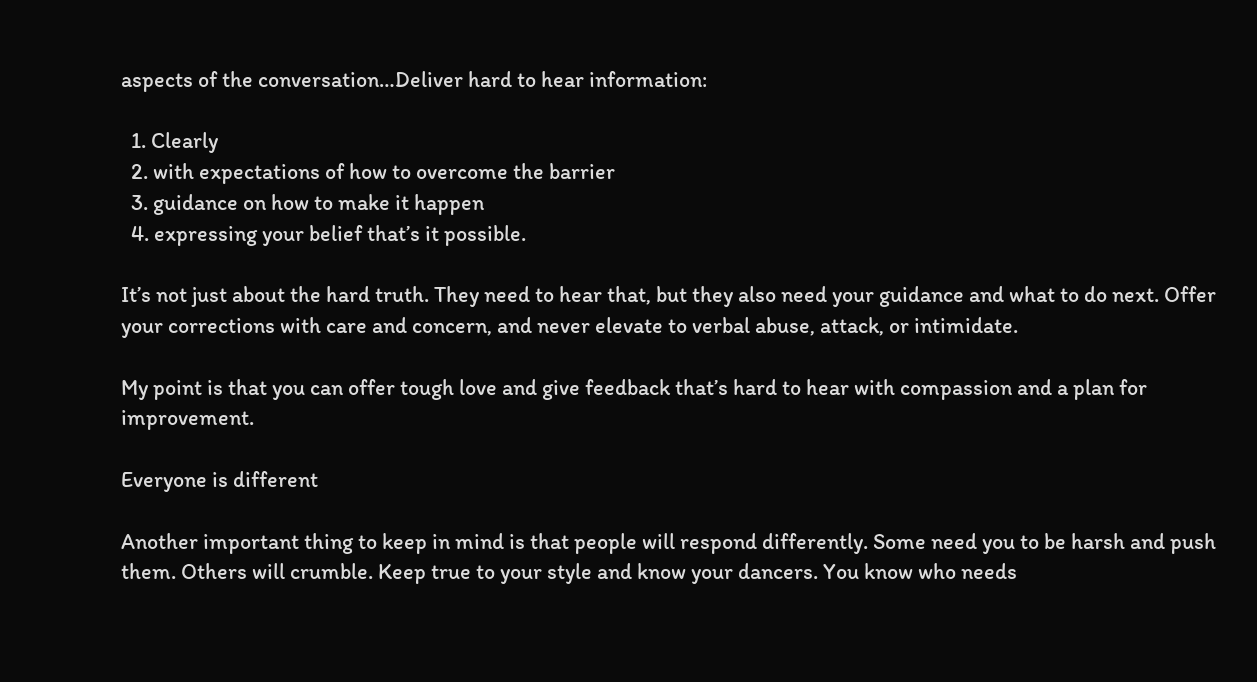aspects of the conversation…Deliver hard to hear information:

  1. Clearly
  2. with expectations of how to overcome the barrier
  3. guidance on how to make it happen
  4. expressing your belief that’s it possible.

It’s not just about the hard truth. They need to hear that, but they also need your guidance and what to do next. Offer your corrections with care and concern, and never elevate to verbal abuse, attack, or intimidate.

My point is that you can offer tough love and give feedback that’s hard to hear with compassion and a plan for improvement.

Everyone is different

Another important thing to keep in mind is that people will respond differently. Some need you to be harsh and push them. Others will crumble. Keep true to your style and know your dancers. You know who needs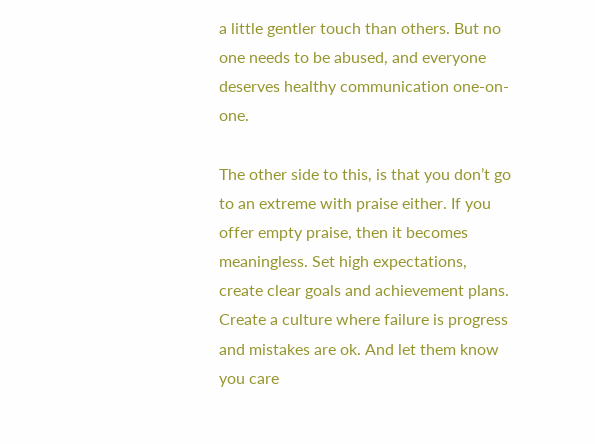a little gentler touch than others. But no one needs to be abused, and everyone deserves healthy communication one-on-one.

The other side to this, is that you don’t go to an extreme with praise either. If you offer empty praise, then it becomes meaningless. Set high expectations, create clear goals and achievement plans. Create a culture where failure is progress and mistakes are ok. And let them know you care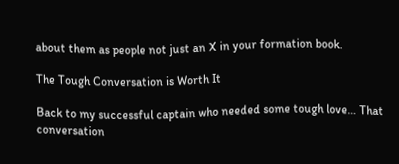about them as people not just an X in your formation book.

The Tough Conversation is Worth It

Back to my successful captain who needed some tough love… That conversation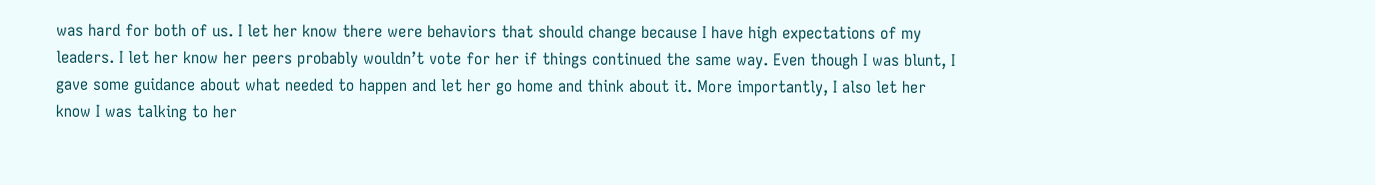was hard for both of us. I let her know there were behaviors that should change because I have high expectations of my leaders. I let her know her peers probably wouldn’t vote for her if things continued the same way. Even though I was blunt, I gave some guidance about what needed to happen and let her go home and think about it. More importantly, I also let her know I was talking to her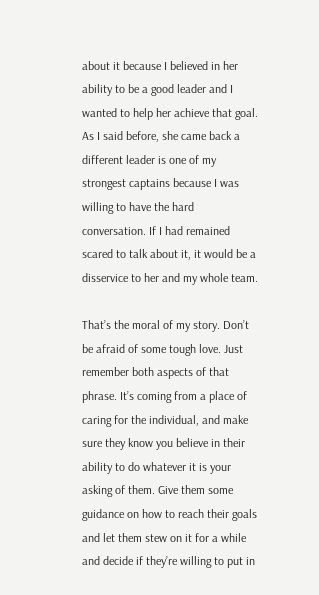about it because I believed in her ability to be a good leader and I wanted to help her achieve that goal. As I said before, she came back a different leader is one of my strongest captains because I was willing to have the hard conversation. If I had remained scared to talk about it, it would be a disservice to her and my whole team.

That’s the moral of my story. Don’t be afraid of some tough love. Just remember both aspects of that phrase. It’s coming from a place of caring for the individual, and make sure they know you believe in their ability to do whatever it is your asking of them. Give them some guidance on how to reach their goals and let them stew on it for a while and decide if they’re willing to put in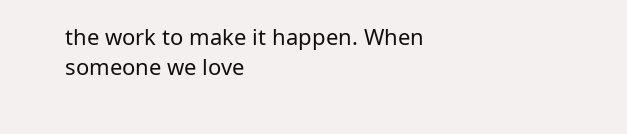the work to make it happen. When someone we love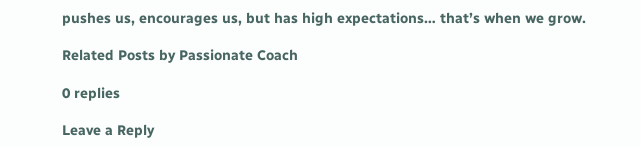pushes us, encourages us, but has high expectations… that’s when we grow.

Related Posts by Passionate Coach

0 replies

Leave a Reply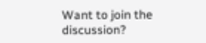Want to join the discussion?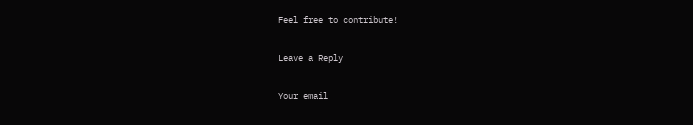Feel free to contribute!

Leave a Reply

Your email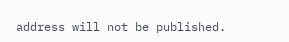address will not be published.